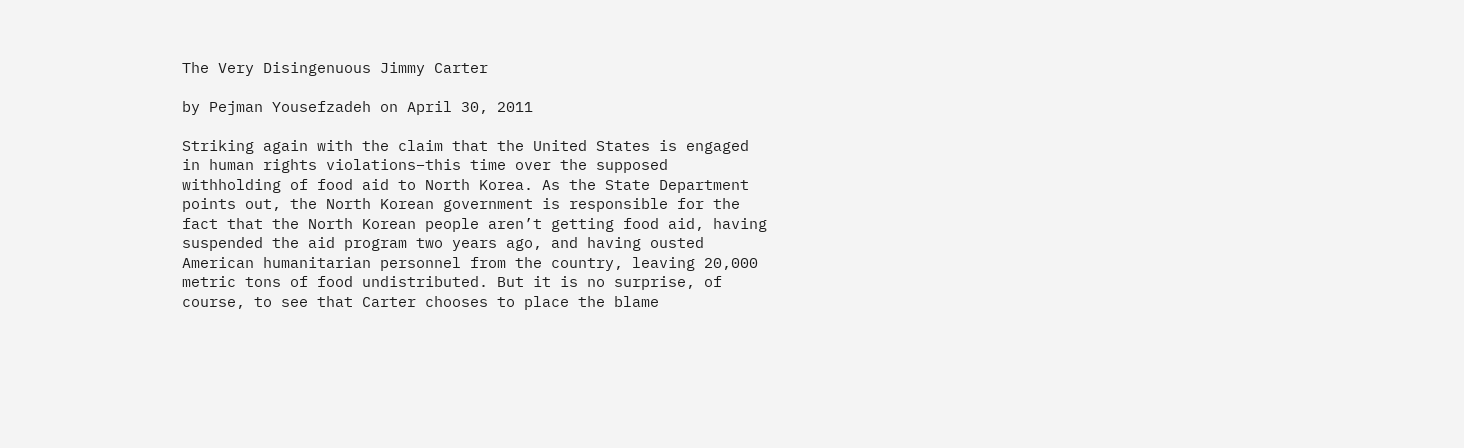The Very Disingenuous Jimmy Carter

by Pejman Yousefzadeh on April 30, 2011

Striking again with the claim that the United States is engaged in human rights violations–this time over the supposed withholding of food aid to North Korea. As the State Department points out, the North Korean government is responsible for the fact that the North Korean people aren’t getting food aid, having suspended the aid program two years ago, and having ousted American humanitarian personnel from the country, leaving 20,000 metric tons of food undistributed. But it is no surprise, of course, to see that Carter chooses to place the blame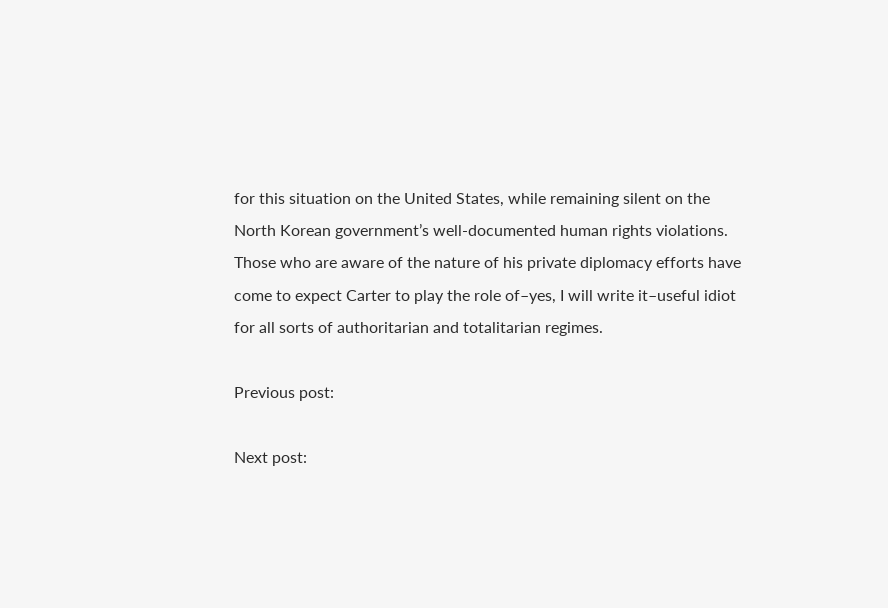for this situation on the United States, while remaining silent on the North Korean government’s well-documented human rights violations. Those who are aware of the nature of his private diplomacy efforts have come to expect Carter to play the role of–yes, I will write it–useful idiot for all sorts of authoritarian and totalitarian regimes.

Previous post:

Next post: